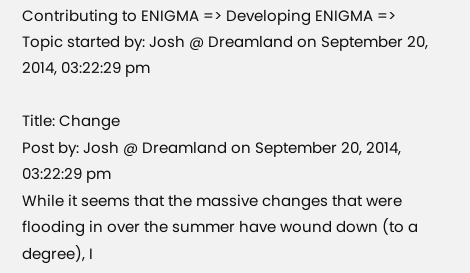Contributing to ENIGMA => Developing ENIGMA => Topic started by: Josh @ Dreamland on September 20, 2014, 03:22:29 pm

Title: Change
Post by: Josh @ Dreamland on September 20, 2014, 03:22:29 pm
While it seems that the massive changes that were flooding in over the summer have wound down (to a degree), I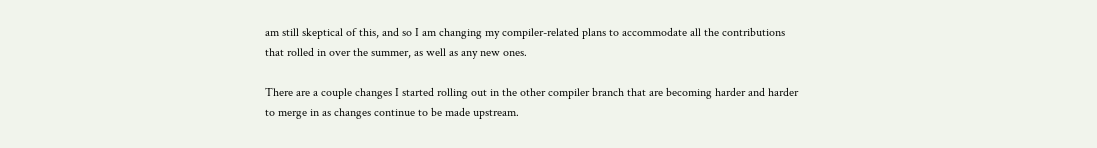am still skeptical of this, and so I am changing my compiler-related plans to accommodate all the contributions that rolled in over the summer, as well as any new ones.

There are a couple changes I started rolling out in the other compiler branch that are becoming harder and harder to merge in as changes continue to be made upstream.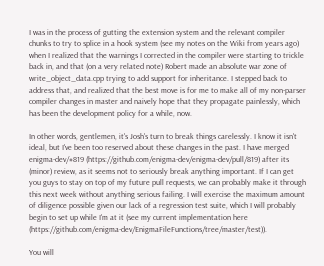I was in the process of gutting the extension system and the relevant compiler chunks to try to splice in a hook system (see my notes on the Wiki from years ago) when I realized that the warnings I corrected in the compiler were starting to trickle back in, and that (on a very related note) Robert made an absolute war zone of write_object_data.cpp trying to add support for inheritance. I stepped back to address that, and realized that the best move is for me to make all of my non-parser compiler changes in master and naively hope that they propagate painlessly, which has been the development policy for a while, now.

In other words, gentlemen, it's Josh's turn to break things carelessly. I know it isn't ideal, but I've been too reserved about these changes in the past. I have merged enigma-dev/#819 (https://github.com/enigma-dev/enigma-dev/pull/819) after its (minor) review, as it seems not to seriously break anything important. If I can get you guys to stay on top of my future pull requests, we can probably make it through this next week without anything serious failing. I will exercise the maximum amount of diligence possible given our lack of a regression test suite, which I will probably begin to set up while I'm at it (see my current implementation here (https://github.com/enigma-dev/EnigmaFileFunctions/tree/master/test)).

You will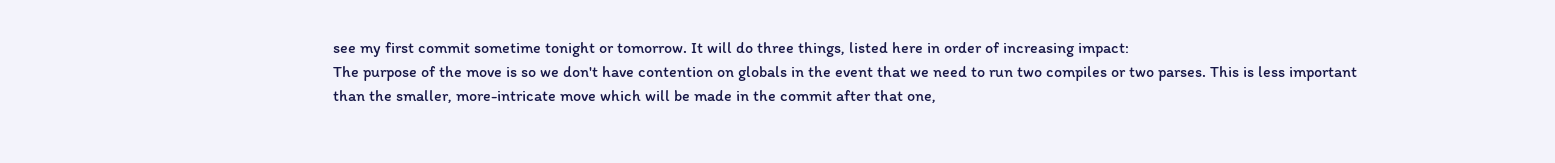see my first commit sometime tonight or tomorrow. It will do three things, listed here in order of increasing impact:
The purpose of the move is so we don't have contention on globals in the event that we need to run two compiles or two parses. This is less important than the smaller, more-intricate move which will be made in the commit after that one,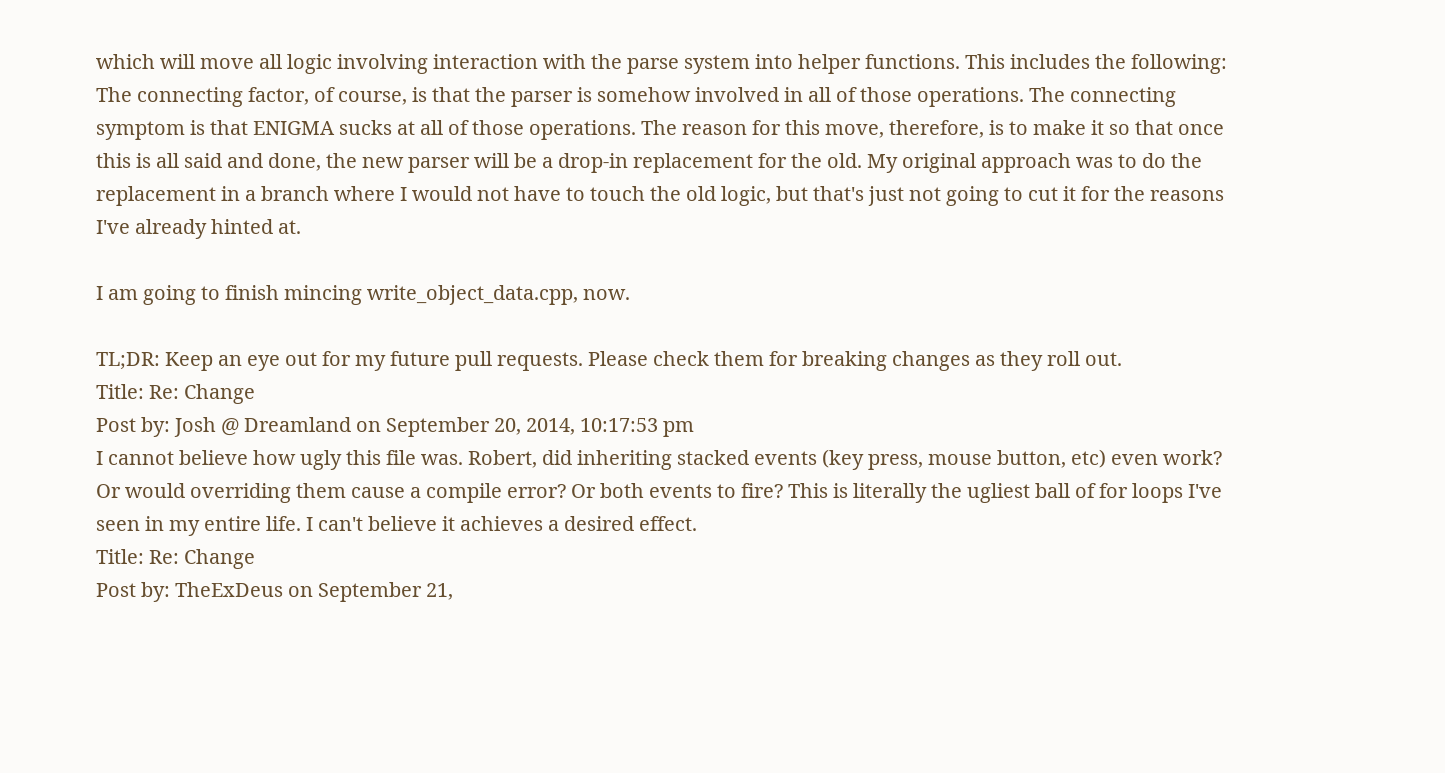which will move all logic involving interaction with the parse system into helper functions. This includes the following:
The connecting factor, of course, is that the parser is somehow involved in all of those operations. The connecting symptom is that ENIGMA sucks at all of those operations. The reason for this move, therefore, is to make it so that once this is all said and done, the new parser will be a drop-in replacement for the old. My original approach was to do the replacement in a branch where I would not have to touch the old logic, but that's just not going to cut it for the reasons I've already hinted at.

I am going to finish mincing write_object_data.cpp, now.

TL;DR: Keep an eye out for my future pull requests. Please check them for breaking changes as they roll out.
Title: Re: Change
Post by: Josh @ Dreamland on September 20, 2014, 10:17:53 pm
I cannot believe how ugly this file was. Robert, did inheriting stacked events (key press, mouse button, etc) even work? Or would overriding them cause a compile error? Or both events to fire? This is literally the ugliest ball of for loops I've seen in my entire life. I can't believe it achieves a desired effect.
Title: Re: Change
Post by: TheExDeus on September 21,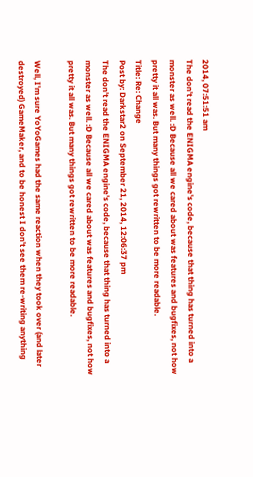2014, 07:51:51 am
The don't read the ENIGMA engine's code, because that thing has turned into a monster as well. :D Because all we cared about was features and bugfixes, not how pretty it all was. But many things got rewritten to be more readable.
Title: Re: Change
Post by: Darkstar2 on September 21, 2014, 12:06:37 pm
The don't read the ENIGMA engine's code, because that thing has turned into a monster as well. :D Because all we cared about was features and bugfixes, not how pretty it all was. But many things got rewritten to be more readable.

Well, I'm sure YoYoGames had the same reaction when they took over (and later destroyed) GameMaker, and to be honest I don't see them re-writing anything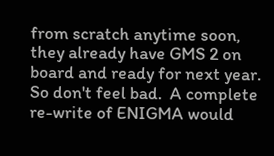from scratch anytime soon, they already have GMS 2 on board and ready for next year.  So don't feel bad.  A complete re-write of ENIGMA would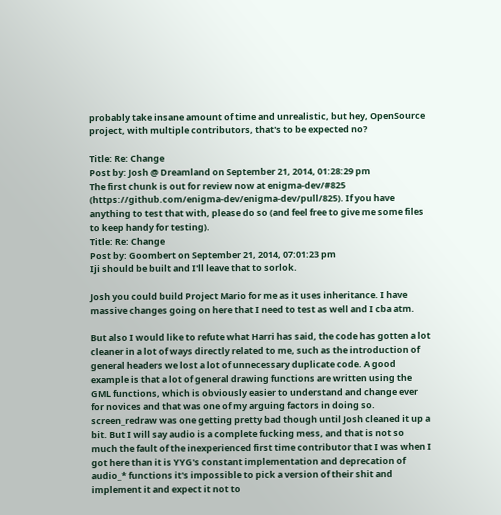probably take insane amount of time and unrealistic, but hey, OpenSource project, with multiple contributors, that's to be expected no?

Title: Re: Change
Post by: Josh @ Dreamland on September 21, 2014, 01:28:29 pm
The first chunk is out for review now at enigma-dev/#825 (https://github.com/enigma-dev/enigma-dev/pull/825). If you have anything to test that with, please do so (and feel free to give me some files to keep handy for testing).
Title: Re: Change
Post by: Goombert on September 21, 2014, 07:01:23 pm
Iji should be built and I'll leave that to sorlok.

Josh you could build Project Mario for me as it uses inheritance. I have massive changes going on here that I need to test as well and I cba atm.

But also I would like to refute what Harri has said, the code has gotten a lot cleaner in a lot of ways directly related to me, such as the introduction of general headers we lost a lot of unnecessary duplicate code. A good example is that a lot of general drawing functions are written using the GML functions, which is obviously easier to understand and change ever for novices and that was one of my arguing factors in doing so. screen_redraw was one getting pretty bad though until Josh cleaned it up a bit. But I will say audio is a complete fucking mess, and that is not so much the fault of the inexperienced first time contributor that I was when I got here than it is YYG's constant implementation and deprecation of audio_* functions it's impossible to pick a version of their shit and implement it and expect it not to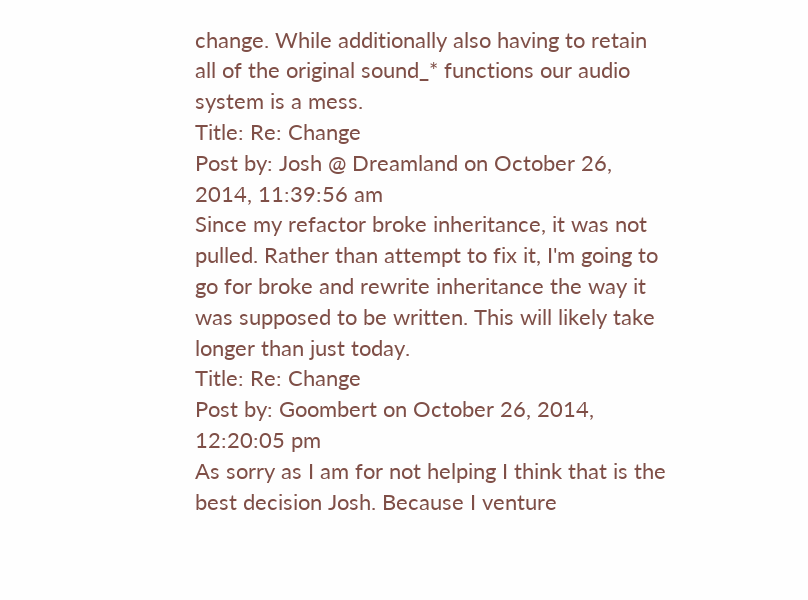change. While additionally also having to retain all of the original sound_* functions our audio system is a mess.
Title: Re: Change
Post by: Josh @ Dreamland on October 26, 2014, 11:39:56 am
Since my refactor broke inheritance, it was not pulled. Rather than attempt to fix it, I'm going to go for broke and rewrite inheritance the way it was supposed to be written. This will likely take longer than just today.
Title: Re: Change
Post by: Goombert on October 26, 2014, 12:20:05 pm
As sorry as I am for not helping I think that is the best decision Josh. Because I venture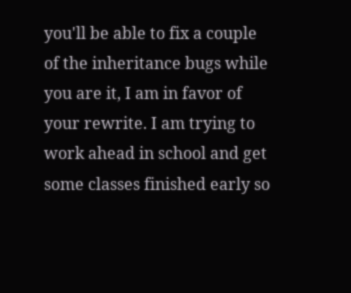you'll be able to fix a couple of the inheritance bugs while you are it, I am in favor of your rewrite. I am trying to work ahead in school and get some classes finished early so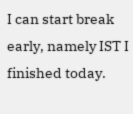I can start break early, namely IST I finished today.